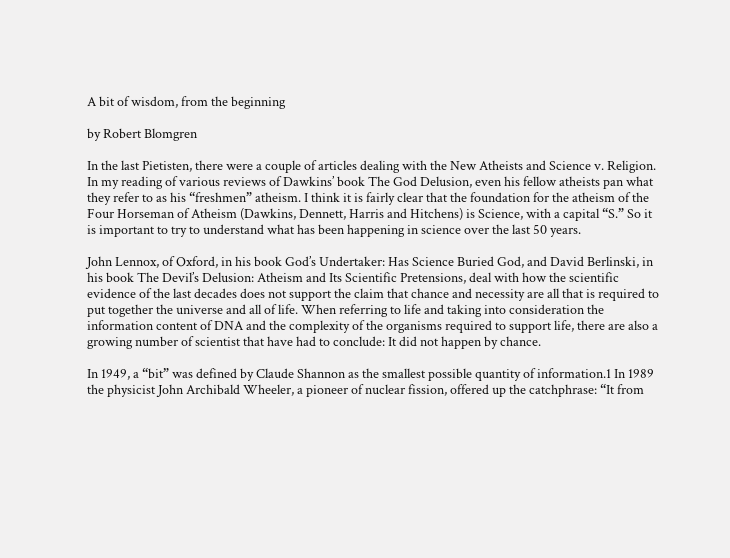A bit of wisdom, from the beginning

by Robert Blomgren

In the last Pietisten, there were a couple of articles dealing with the New Atheists and Science v. Religion. In my reading of various reviews of Dawkins’ book The God Delusion, even his fellow atheists pan what they refer to as his “freshmen” atheism. I think it is fairly clear that the foundation for the atheism of the Four Horseman of Atheism (Dawkins, Dennett, Harris and Hitchens) is Science, with a capital “S.” So it is important to try to understand what has been happening in science over the last 50 years.

John Lennox, of Oxford, in his book God’s Undertaker: Has Science Buried God, and David Berlinski, in his book The Devil’s Delusion: Atheism and Its Scientific Pretensions, deal with how the scientific evidence of the last decades does not support the claim that chance and necessity are all that is required to put together the universe and all of life. When referring to life and taking into consideration the information content of DNA and the complexity of the organisms required to support life, there are also a growing number of scientist that have had to conclude: It did not happen by chance.

In 1949, a “bit” was defined by Claude Shannon as the smallest possible quantity of information.1 In 1989 the physicist John Archibald Wheeler, a pioneer of nuclear fission, offered up the catchphrase: “It from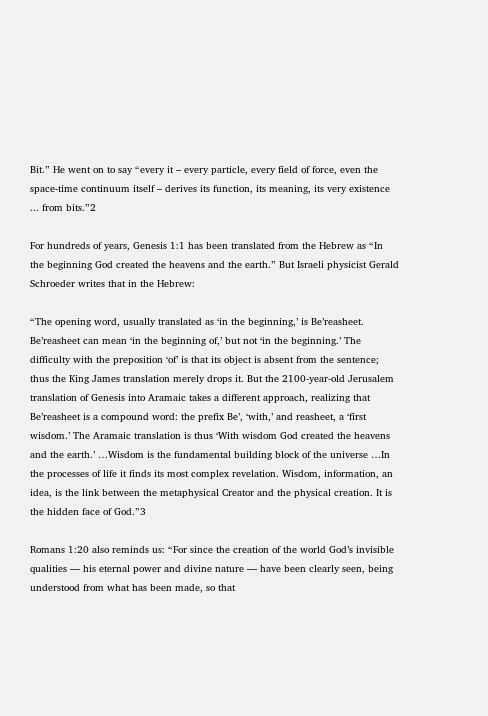Bit.” He went on to say “every it – every particle, every field of force, even the space-time continuum itself – derives its function, its meaning, its very existence ... from bits.”2

For hundreds of years, Genesis 1:1 has been translated from the Hebrew as “In the beginning God created the heavens and the earth.” But Israeli physicist Gerald Schroeder writes that in the Hebrew:

“The opening word, usually translated as ‘in the beginning,’ is Be’reasheet. Be’reasheet can mean ‘in the beginning of,’ but not ‘in the beginning.’ The difficulty with the preposition ‘of’ is that its object is absent from the sentence; thus the King James translation merely drops it. But the 2100-year-old Jerusalem translation of Genesis into Aramaic takes a different approach, realizing that Be’reasheet is a compound word: the prefix Be’, ‘with,’ and reasheet, a ‘first wisdom.’ The Aramaic translation is thus ‘With wisdom God created the heavens and the earth.’ …Wisdom is the fundamental building block of the universe …In the processes of life it finds its most complex revelation. Wisdom, information, an idea, is the link between the metaphysical Creator and the physical creation. It is the hidden face of God.”3

Romans 1:20 also reminds us: “For since the creation of the world God’s invisible qualities — his eternal power and divine nature — have been clearly seen, being understood from what has been made, so that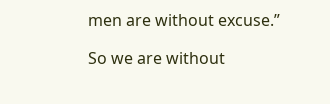men are without excuse.”

So we are without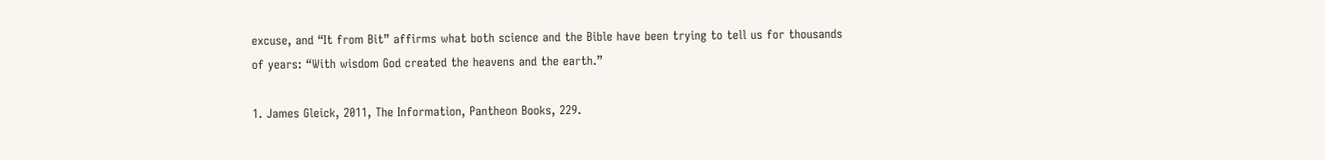excuse, and “It from Bit” affirms what both science and the Bible have been trying to tell us for thousands of years: “With wisdom God created the heavens and the earth.”

1. James Gleick, 2011, The Information, Pantheon Books, 229.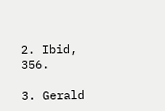2. Ibid, 356.

3. Gerald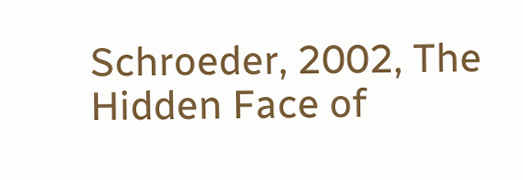Schroeder, 2002, The Hidden Face of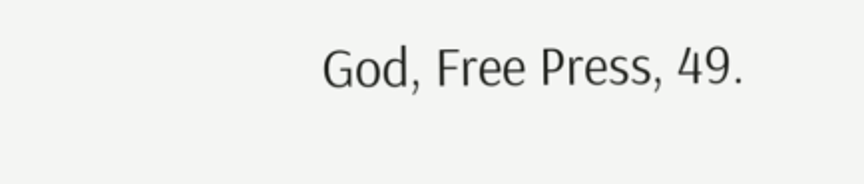God, Free Press, 49.